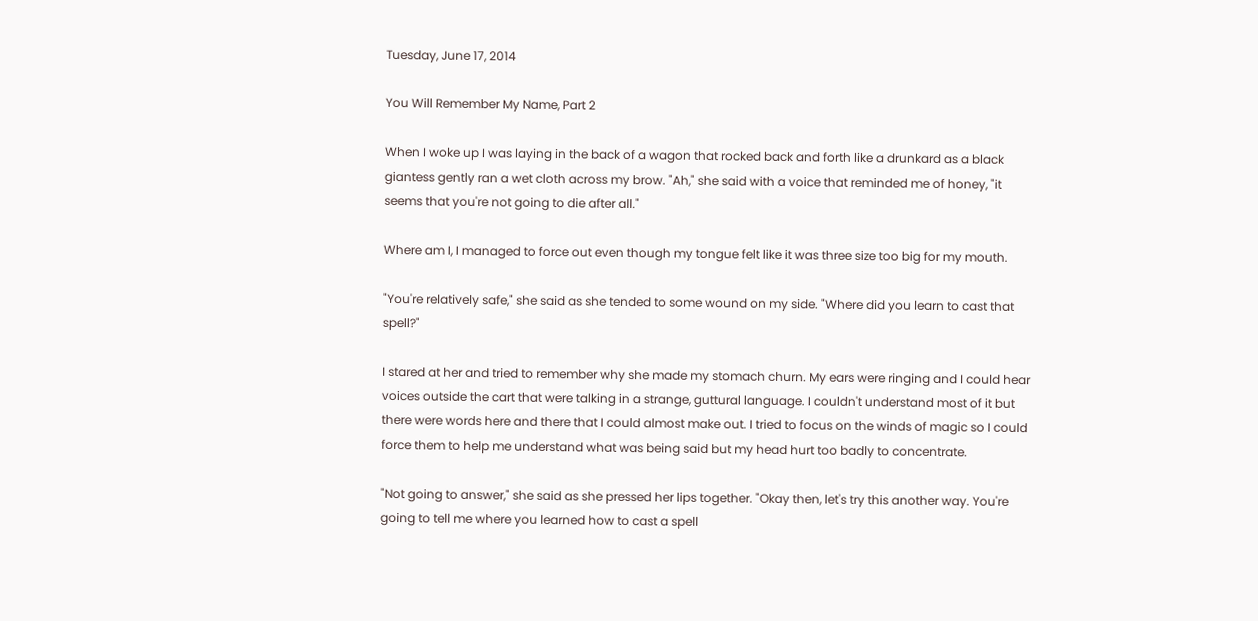Tuesday, June 17, 2014

You Will Remember My Name, Part 2

When I woke up I was laying in the back of a wagon that rocked back and forth like a drunkard as a black giantess gently ran a wet cloth across my brow. "Ah," she said with a voice that reminded me of honey, "it seems that you're not going to die after all."

Where am I, I managed to force out even though my tongue felt like it was three size too big for my mouth.

"You're relatively safe," she said as she tended to some wound on my side. "Where did you learn to cast that spell?"

I stared at her and tried to remember why she made my stomach churn. My ears were ringing and I could hear voices outside the cart that were talking in a strange, guttural language. I couldn't understand most of it but there were words here and there that I could almost make out. I tried to focus on the winds of magic so I could force them to help me understand what was being said but my head hurt too badly to concentrate.

"Not going to answer," she said as she pressed her lips together. "Okay then, let's try this another way. You're going to tell me where you learned how to cast a spell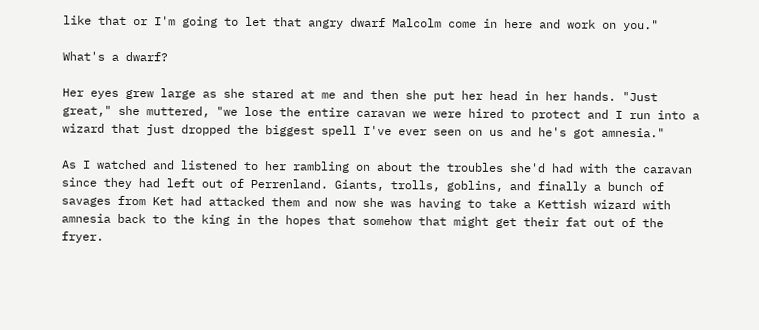like that or I'm going to let that angry dwarf Malcolm come in here and work on you."

What's a dwarf?

Her eyes grew large as she stared at me and then she put her head in her hands. "Just great," she muttered, "we lose the entire caravan we were hired to protect and I run into a wizard that just dropped the biggest spell I've ever seen on us and he's got amnesia."

As I watched and listened to her rambling on about the troubles she'd had with the caravan since they had left out of Perrenland. Giants, trolls, goblins, and finally a bunch of savages from Ket had attacked them and now she was having to take a Kettish wizard with amnesia back to the king in the hopes that somehow that might get their fat out of the fryer.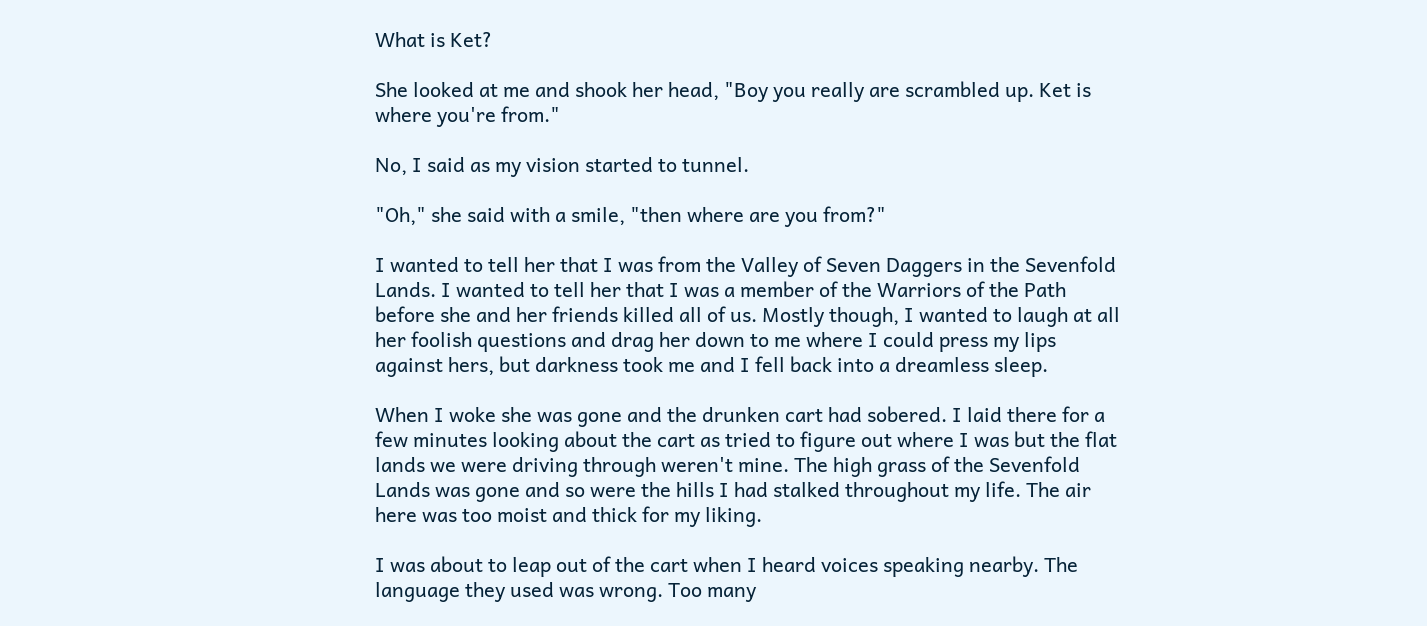What is Ket?

She looked at me and shook her head, "Boy you really are scrambled up. Ket is where you're from."

No, I said as my vision started to tunnel.

"Oh," she said with a smile, "then where are you from?"

I wanted to tell her that I was from the Valley of Seven Daggers in the Sevenfold Lands. I wanted to tell her that I was a member of the Warriors of the Path before she and her friends killed all of us. Mostly though, I wanted to laugh at all her foolish questions and drag her down to me where I could press my lips against hers, but darkness took me and I fell back into a dreamless sleep.

When I woke she was gone and the drunken cart had sobered. I laid there for a few minutes looking about the cart as tried to figure out where I was but the flat lands we were driving through weren't mine. The high grass of the Sevenfold Lands was gone and so were the hills I had stalked throughout my life. The air here was too moist and thick for my liking.

I was about to leap out of the cart when I heard voices speaking nearby. The language they used was wrong. Too many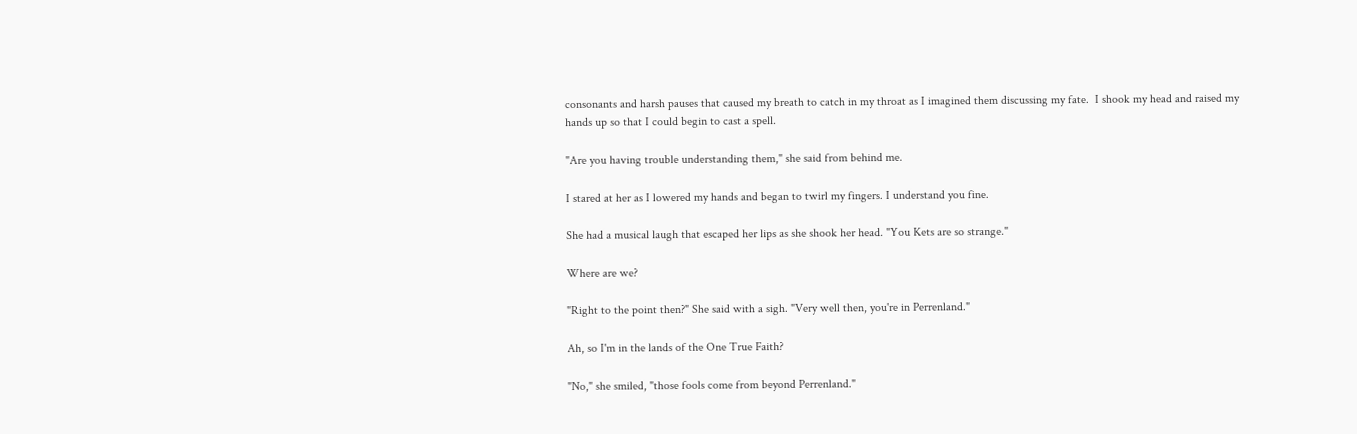consonants and harsh pauses that caused my breath to catch in my throat as I imagined them discussing my fate.  I shook my head and raised my hands up so that I could begin to cast a spell.

"Are you having trouble understanding them," she said from behind me.

I stared at her as I lowered my hands and began to twirl my fingers. I understand you fine.

She had a musical laugh that escaped her lips as she shook her head. "You Kets are so strange."

Where are we?

"Right to the point then?" She said with a sigh. "Very well then, you're in Perrenland."

Ah, so I'm in the lands of the One True Faith?

"No," she smiled, "those fools come from beyond Perrenland."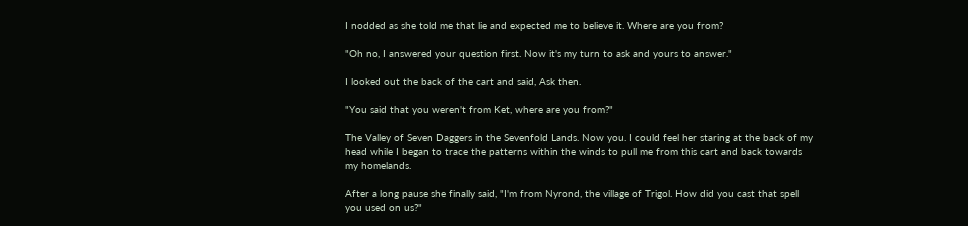I nodded as she told me that lie and expected me to believe it. Where are you from?

"Oh no, I answered your question first. Now it's my turn to ask and yours to answer."

I looked out the back of the cart and said, Ask then.

"You said that you weren't from Ket, where are you from?"

The Valley of Seven Daggers in the Sevenfold Lands. Now you. I could feel her staring at the back of my head while I began to trace the patterns within the winds to pull me from this cart and back towards my homelands.

After a long pause she finally said, "I'm from Nyrond, the village of Trigol. How did you cast that spell you used on us?"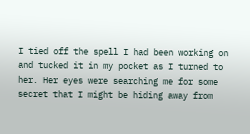I tied off the spell I had been working on and tucked it in my pocket as I turned to her. Her eyes were searching me for some secret that I might be hiding away from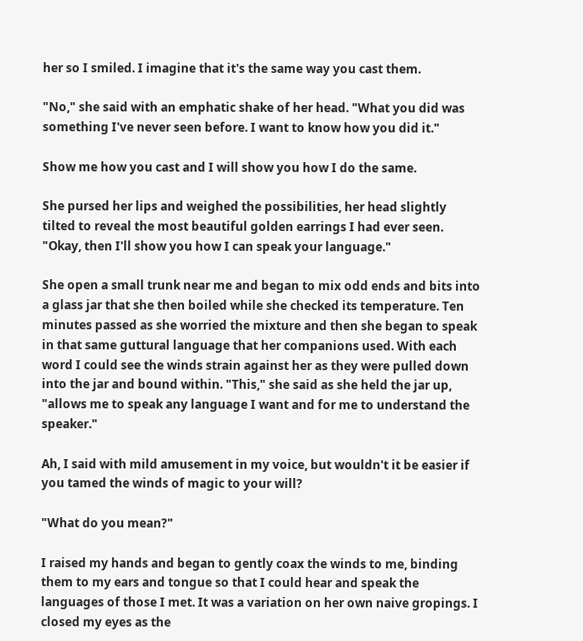her so I smiled. I imagine that it's the same way you cast them.

"No," she said with an emphatic shake of her head. "What you did was something I've never seen before. I want to know how you did it."

Show me how you cast and I will show you how I do the same.

She pursed her lips and weighed the possibilities, her head slightly tilted to reveal the most beautiful golden earrings I had ever seen. "Okay, then I'll show you how I can speak your language."

She open a small trunk near me and began to mix odd ends and bits into a glass jar that she then boiled while she checked its temperature. Ten minutes passed as she worried the mixture and then she began to speak in that same guttural language that her companions used. With each word I could see the winds strain against her as they were pulled down into the jar and bound within. "This," she said as she held the jar up, "allows me to speak any language I want and for me to understand the speaker."

Ah, I said with mild amusement in my voice, but wouldn't it be easier if you tamed the winds of magic to your will?

"What do you mean?"

I raised my hands and began to gently coax the winds to me, binding them to my ears and tongue so that I could hear and speak the languages of those I met. It was a variation on her own naive gropings. I closed my eyes as the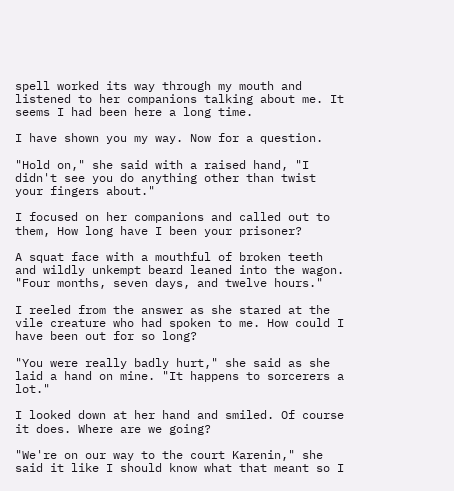spell worked its way through my mouth and listened to her companions talking about me. It seems I had been here a long time.

I have shown you my way. Now for a question.

"Hold on," she said with a raised hand, "I didn't see you do anything other than twist your fingers about."

I focused on her companions and called out to them, How long have I been your prisoner?

A squat face with a mouthful of broken teeth and wildly unkempt beard leaned into the wagon. "Four months, seven days, and twelve hours."

I reeled from the answer as she stared at the vile creature who had spoken to me. How could I have been out for so long?

"You were really badly hurt," she said as she laid a hand on mine. "It happens to sorcerers a lot."

I looked down at her hand and smiled. Of course it does. Where are we going?

"We're on our way to the court Karenin," she said it like I should know what that meant so I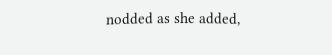nodded as she added,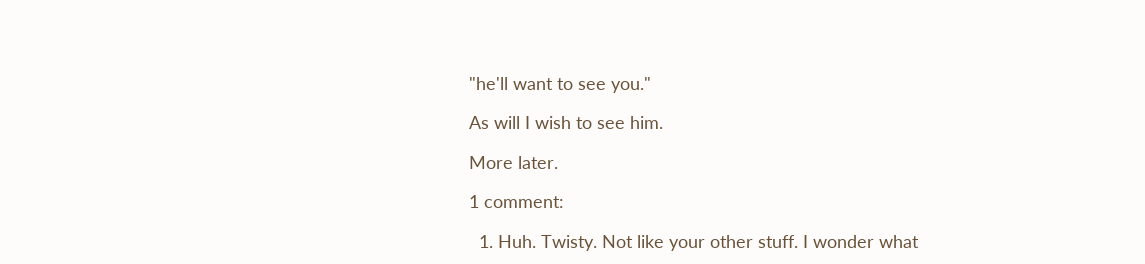"he'll want to see you."

As will I wish to see him.

More later.

1 comment:

  1. Huh. Twisty. Not like your other stuff. I wonder what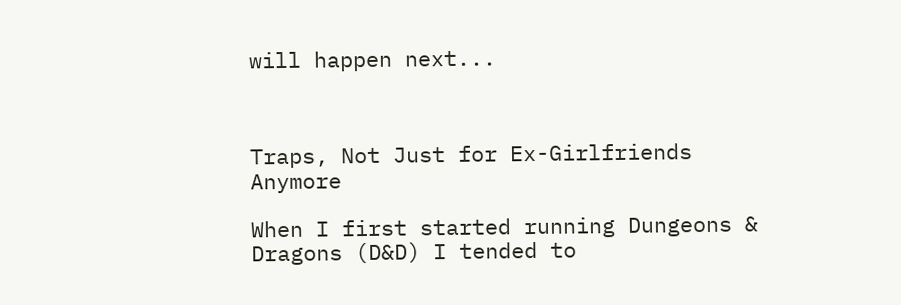will happen next...



Traps, Not Just for Ex-Girlfriends Anymore

When I first started running Dungeons & Dragons (D&D) I tended to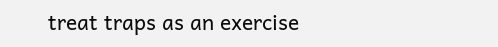treat traps as an exercise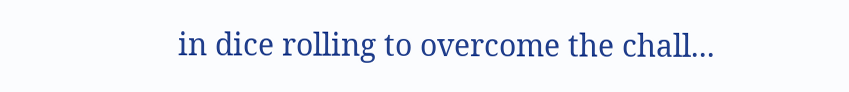in dice rolling to overcome the chall...